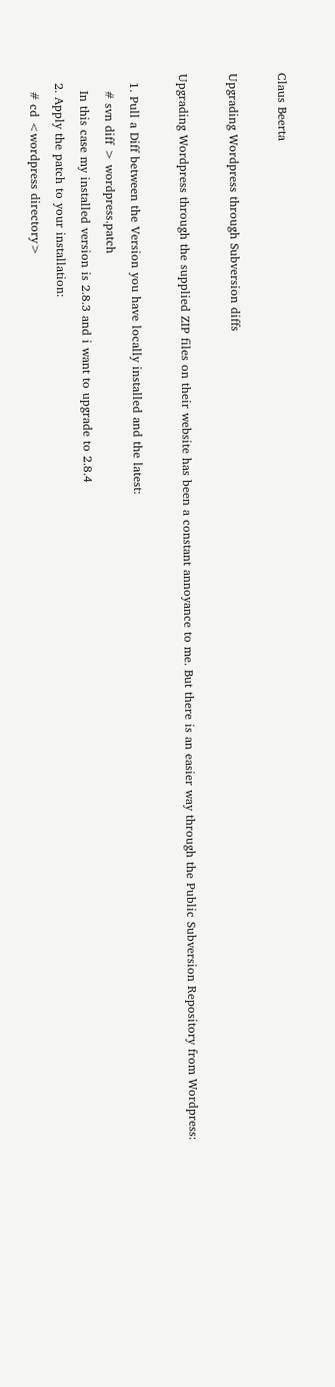Claus Beerta

Upgrading Wordpress through Subversion diffs

Upgrading Wordpress through the supplied ZIP files on their website has been a constant annoyance to me. But there is an easier way through the Public Subversion Repository from Wordpress:

  1. Pull a Diff between the Version you have locally installed and the latest:
    # svn diff > wordpress.patch
    In this case my installed version is 2.8.3 and i want to upgrade to 2.8.4
  2. Apply the patch to your installation:
    # cd <wordpress directory>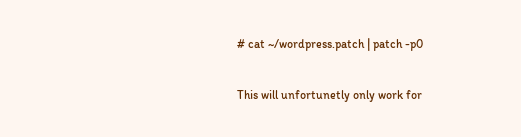# cat ~/wordpress.patch | patch -p0

This will unfortunetly only work for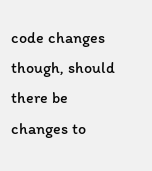code changes though, should there be changes to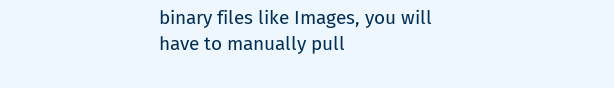binary files like Images, you will have to manually pull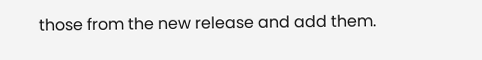those from the new release and add them.